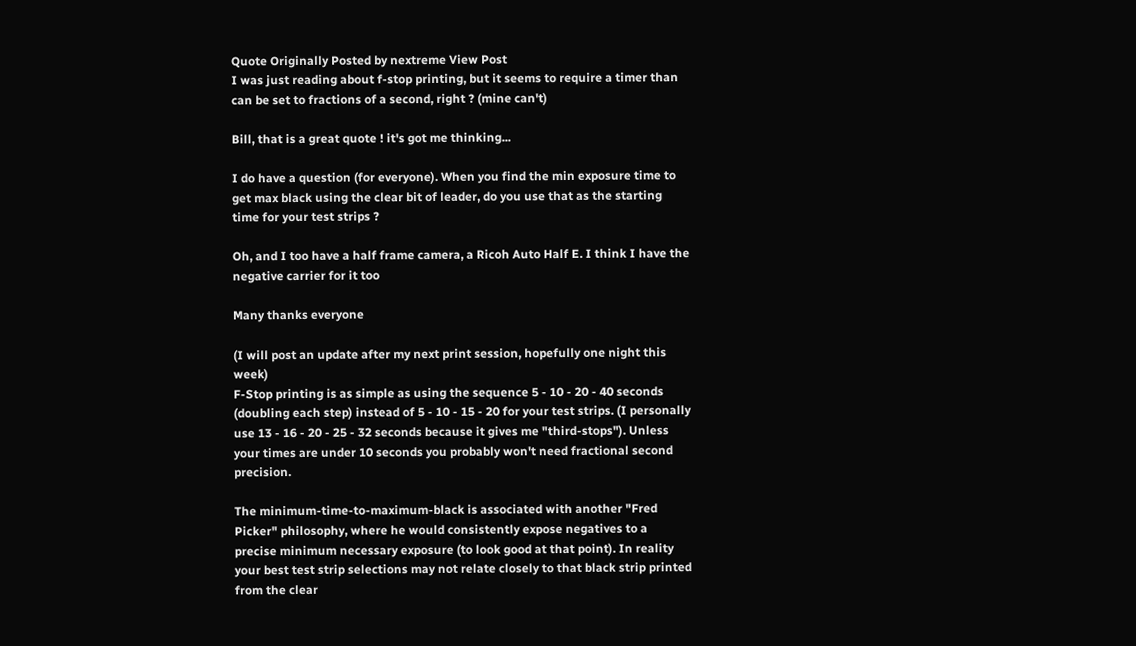Quote Originally Posted by nextreme View Post
I was just reading about f-stop printing, but it seems to require a timer than can be set to fractions of a second, right ? (mine can't)

Bill, that is a great quote ! it's got me thinking...

I do have a question (for everyone). When you find the min exposure time to get max black using the clear bit of leader, do you use that as the starting time for your test strips ?

Oh, and I too have a half frame camera, a Ricoh Auto Half E. I think I have the negative carrier for it too

Many thanks everyone

(I will post an update after my next print session, hopefully one night this week)
F-Stop printing is as simple as using the sequence 5 - 10 - 20 - 40 seconds (doubling each step) instead of 5 - 10 - 15 - 20 for your test strips. (I personally use 13 - 16 - 20 - 25 - 32 seconds because it gives me "third-stops"). Unless your times are under 10 seconds you probably won't need fractional second precision.

The minimum-time-to-maximum-black is associated with another "Fred Picker" philosophy, where he would consistently expose negatives to a precise minimum necessary exposure (to look good at that point). In reality your best test strip selections may not relate closely to that black strip printed from the clear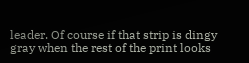leader. Of course if that strip is dingy gray when the rest of the print looks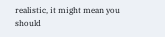realistic, it might mean you should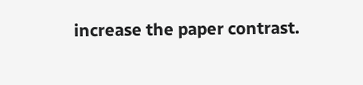increase the paper contrast.